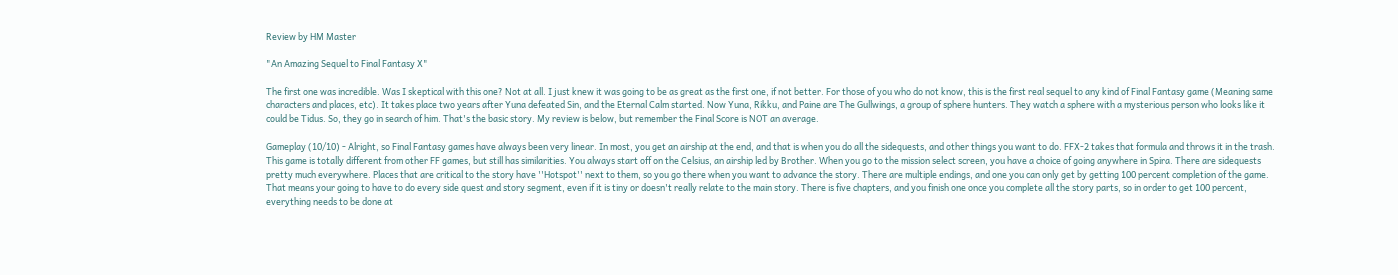Review by HM Master

"An Amazing Sequel to Final Fantasy X"

The first one was incredible. Was I skeptical with this one? Not at all. I just knew it was going to be as great as the first one, if not better. For those of you who do not know, this is the first real sequel to any kind of Final Fantasy game (Meaning same characters and places, etc). It takes place two years after Yuna defeated Sin, and the Eternal Calm started. Now Yuna, Rikku, and Paine are The Gullwings, a group of sphere hunters. They watch a sphere with a mysterious person who looks like it could be Tidus. So, they go in search of him. That's the basic story. My review is below, but remember the Final Score is NOT an average.

Gameplay (10/10) - Alright, so Final Fantasy games have always been very linear. In most, you get an airship at the end, and that is when you do all the sidequests, and other things you want to do. FFX-2 takes that formula and throws it in the trash. This game is totally different from other FF games, but still has similarities. You always start off on the Celsius, an airship led by Brother. When you go to the mission select screen, you have a choice of going anywhere in Spira. There are sidequests pretty much everywhere. Places that are critical to the story have ''Hotspot'' next to them, so you go there when you want to advance the story. There are multiple endings, and one you can only get by getting 100 percent completion of the game. That means your going to have to do every side quest and story segment, even if it is tiny or doesn't really relate to the main story. There is five chapters, and you finish one once you complete all the story parts, so in order to get 100 percent, everything needs to be done at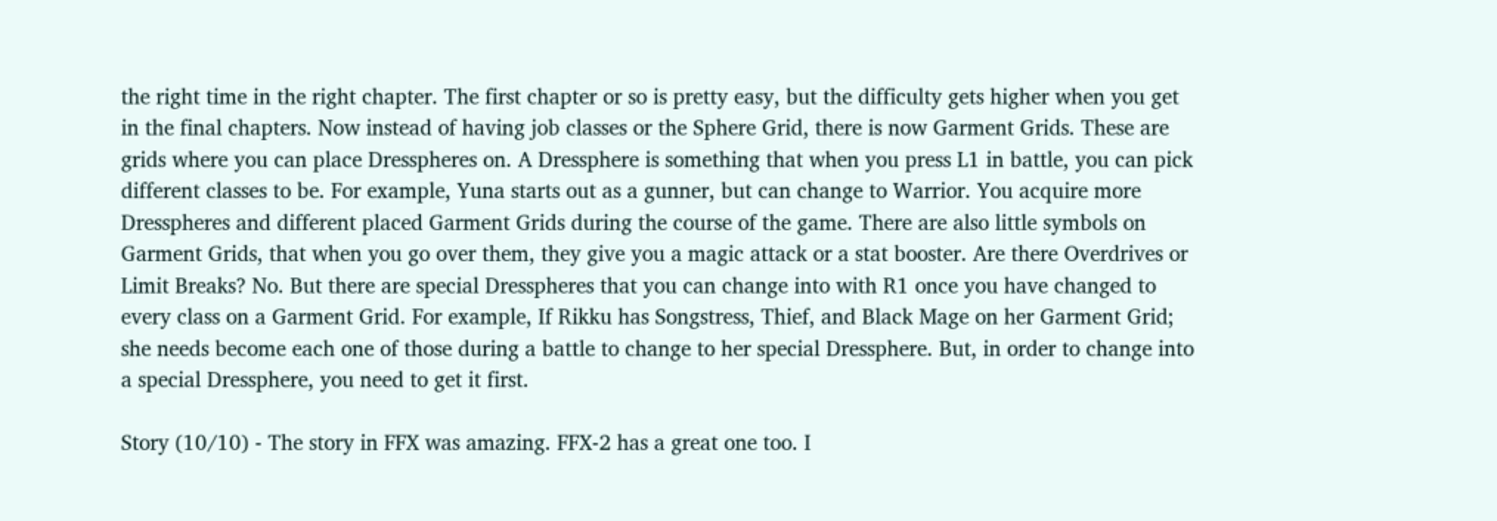the right time in the right chapter. The first chapter or so is pretty easy, but the difficulty gets higher when you get in the final chapters. Now instead of having job classes or the Sphere Grid, there is now Garment Grids. These are grids where you can place Dresspheres on. A Dressphere is something that when you press L1 in battle, you can pick different classes to be. For example, Yuna starts out as a gunner, but can change to Warrior. You acquire more Dresspheres and different placed Garment Grids during the course of the game. There are also little symbols on Garment Grids, that when you go over them, they give you a magic attack or a stat booster. Are there Overdrives or Limit Breaks? No. But there are special Dresspheres that you can change into with R1 once you have changed to every class on a Garment Grid. For example, If Rikku has Songstress, Thief, and Black Mage on her Garment Grid; she needs become each one of those during a battle to change to her special Dressphere. But, in order to change into a special Dressphere, you need to get it first.

Story (10/10) - The story in FFX was amazing. FFX-2 has a great one too. I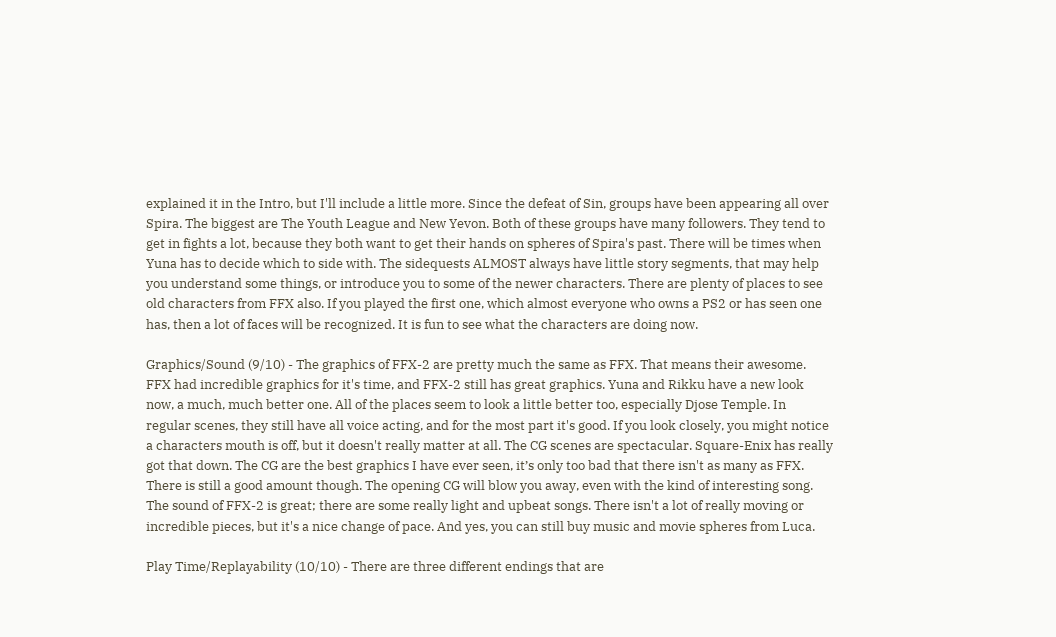explained it in the Intro, but I'll include a little more. Since the defeat of Sin, groups have been appearing all over Spira. The biggest are The Youth League and New Yevon. Both of these groups have many followers. They tend to get in fights a lot, because they both want to get their hands on spheres of Spira's past. There will be times when Yuna has to decide which to side with. The sidequests ALMOST always have little story segments, that may help you understand some things, or introduce you to some of the newer characters. There are plenty of places to see old characters from FFX also. If you played the first one, which almost everyone who owns a PS2 or has seen one has, then a lot of faces will be recognized. It is fun to see what the characters are doing now.

Graphics/Sound (9/10) - The graphics of FFX-2 are pretty much the same as FFX. That means their awesome. FFX had incredible graphics for it's time, and FFX-2 still has great graphics. Yuna and Rikku have a new look now, a much, much better one. All of the places seem to look a little better too, especially Djose Temple. In regular scenes, they still have all voice acting, and for the most part it's good. If you look closely, you might notice a characters mouth is off, but it doesn't really matter at all. The CG scenes are spectacular. Square-Enix has really got that down. The CG are the best graphics I have ever seen, it’s only too bad that there isn't as many as FFX. There is still a good amount though. The opening CG will blow you away, even with the kind of interesting song. The sound of FFX-2 is great; there are some really light and upbeat songs. There isn't a lot of really moving or incredible pieces, but it's a nice change of pace. And yes, you can still buy music and movie spheres from Luca.

Play Time/Replayability (10/10) - There are three different endings that are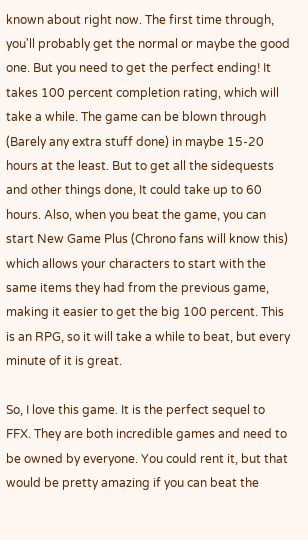known about right now. The first time through, you'll probably get the normal or maybe the good one. But you need to get the perfect ending! It takes 100 percent completion rating, which will take a while. The game can be blown through (Barely any extra stuff done) in maybe 15-20 hours at the least. But to get all the sidequests and other things done, It could take up to 60 hours. Also, when you beat the game, you can start New Game Plus (Chrono fans will know this) which allows your characters to start with the same items they had from the previous game, making it easier to get the big 100 percent. This is an RPG, so it will take a while to beat, but every minute of it is great.

So, I love this game. It is the perfect sequel to FFX. They are both incredible games and need to be owned by everyone. You could rent it, but that would be pretty amazing if you can beat the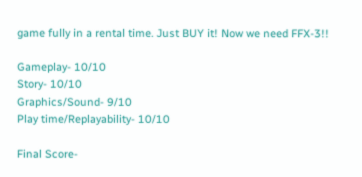game fully in a rental time. Just BUY it! Now we need FFX-3!!

Gameplay- 10/10
Story- 10/10
Graphics/Sound- 9/10
Play time/Replayability- 10/10

Final Score-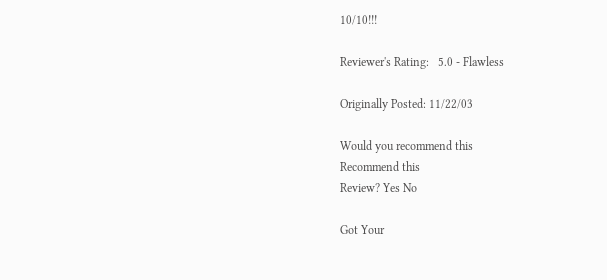10/10!!!

Reviewer's Rating:   5.0 - Flawless

Originally Posted: 11/22/03

Would you recommend this
Recommend this
Review? Yes No

Got Your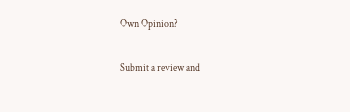Own Opinion?

Submit a review and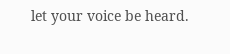let your voice be heard.